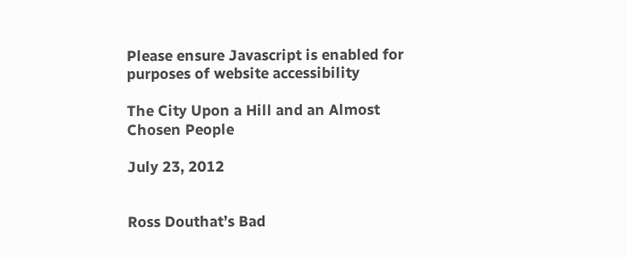Please ensure Javascript is enabled for purposes of website accessibility

The City Upon a Hill and an Almost Chosen People

July 23, 2012


Ross Douthat’s Bad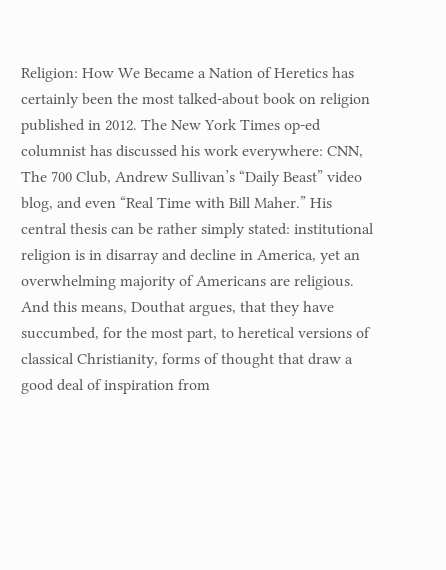Religion: How We Became a Nation of Heretics has certainly been the most talked-about book on religion published in 2012. The New York Times op-ed columnist has discussed his work everywhere: CNN, The 700 Club, Andrew Sullivan’s “Daily Beast” video blog, and even “Real Time with Bill Maher.” His central thesis can be rather simply stated: institutional religion is in disarray and decline in America, yet an overwhelming majority of Americans are religious. And this means, Douthat argues, that they have succumbed, for the most part, to heretical versions of classical Christianity, forms of thought that draw a good deal of inspiration from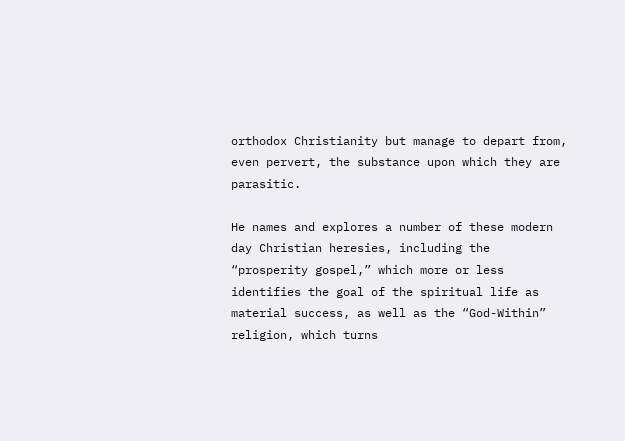orthodox Christianity but manage to depart from, even pervert, the substance upon which they are parasitic.

He names and explores a number of these modern day Christian heresies, including the “prosperity gospel,” which more or less identifies the goal of the spiritual life as material success, as well as the “God-Within” religion, which turns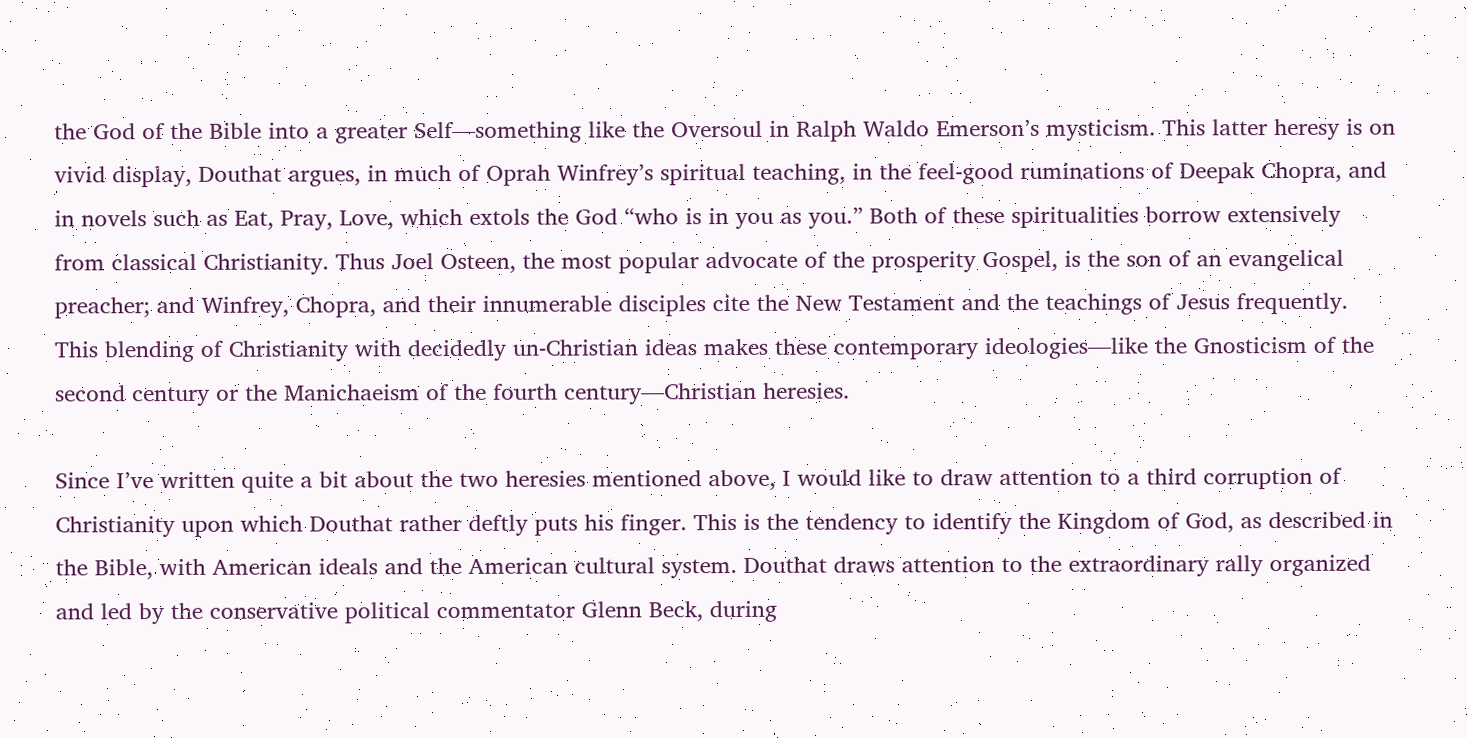the God of the Bible into a greater Self—something like the Oversoul in Ralph Waldo Emerson’s mysticism. This latter heresy is on vivid display, Douthat argues, in much of Oprah Winfrey’s spiritual teaching, in the feel-good ruminations of Deepak Chopra, and in novels such as Eat, Pray, Love, which extols the God “who is in you as you.” Both of these spiritualities borrow extensively from classical Christianity. Thus Joel Osteen, the most popular advocate of the prosperity Gospel, is the son of an evangelical preacher; and Winfrey, Chopra, and their innumerable disciples cite the New Testament and the teachings of Jesus frequently. This blending of Christianity with decidedly un-Christian ideas makes these contemporary ideologies—like the Gnosticism of the second century or the Manichaeism of the fourth century—Christian heresies.

Since I’ve written quite a bit about the two heresies mentioned above, I would like to draw attention to a third corruption of Christianity upon which Douthat rather deftly puts his finger. This is the tendency to identify the Kingdom of God, as described in the Bible, with American ideals and the American cultural system. Douthat draws attention to the extraordinary rally organized and led by the conservative political commentator Glenn Beck, during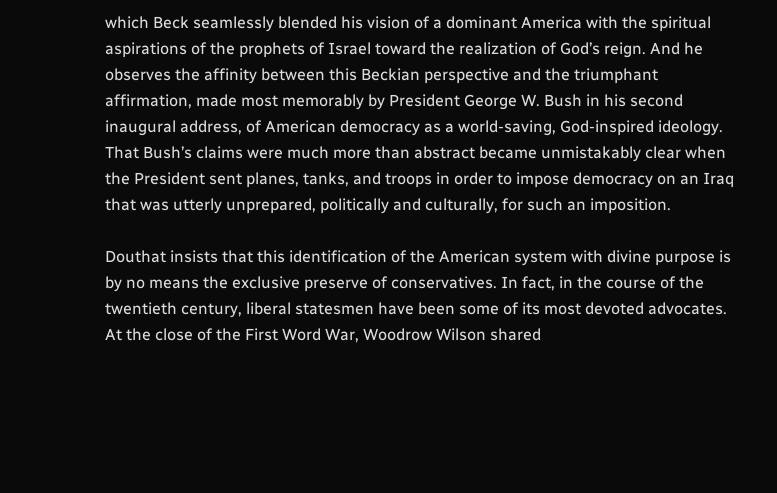which Beck seamlessly blended his vision of a dominant America with the spiritual aspirations of the prophets of Israel toward the realization of God’s reign. And he observes the affinity between this Beckian perspective and the triumphant affirmation, made most memorably by President George W. Bush in his second inaugural address, of American democracy as a world-saving, God-inspired ideology. That Bush’s claims were much more than abstract became unmistakably clear when the President sent planes, tanks, and troops in order to impose democracy on an Iraq that was utterly unprepared, politically and culturally, for such an imposition.

Douthat insists that this identification of the American system with divine purpose is by no means the exclusive preserve of conservatives. In fact, in the course of the twentieth century, liberal statesmen have been some of its most devoted advocates. At the close of the First Word War, Woodrow Wilson shared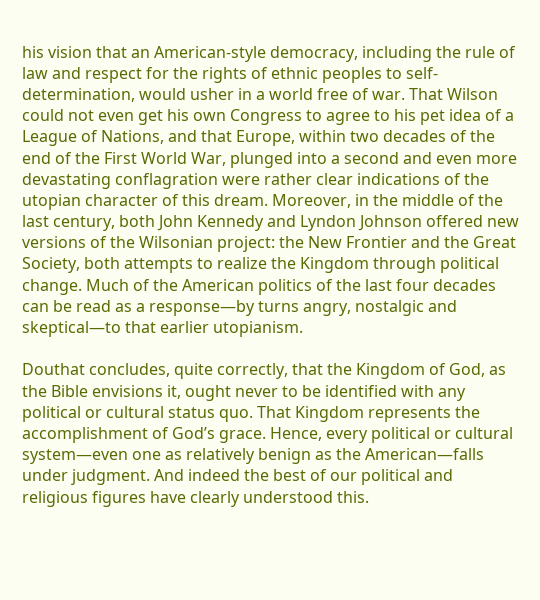his vision that an American-style democracy, including the rule of law and respect for the rights of ethnic peoples to self-determination, would usher in a world free of war. That Wilson could not even get his own Congress to agree to his pet idea of a League of Nations, and that Europe, within two decades of the end of the First World War, plunged into a second and even more devastating conflagration were rather clear indications of the utopian character of this dream. Moreover, in the middle of the last century, both John Kennedy and Lyndon Johnson offered new versions of the Wilsonian project: the New Frontier and the Great Society, both attempts to realize the Kingdom through political change. Much of the American politics of the last four decades can be read as a response—by turns angry, nostalgic and skeptical—to that earlier utopianism.

Douthat concludes, quite correctly, that the Kingdom of God, as the Bible envisions it, ought never to be identified with any political or cultural status quo. That Kingdom represents the accomplishment of God’s grace. Hence, every political or cultural system—even one as relatively benign as the American—falls under judgment. And indeed the best of our political and religious figures have clearly understood this.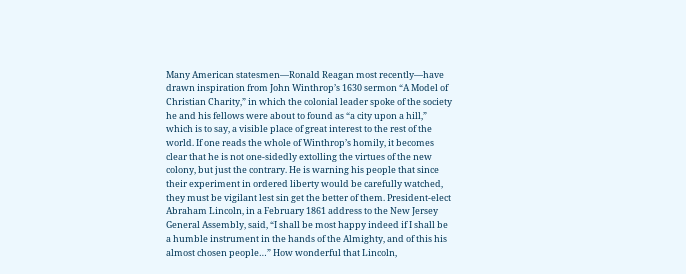Many American statesmen—Ronald Reagan most recently—have drawn inspiration from John Winthrop’s 1630 sermon “A Model of Christian Charity,” in which the colonial leader spoke of the society he and his fellows were about to found as “a city upon a hill,” which is to say, a visible place of great interest to the rest of the world. If one reads the whole of Winthrop’s homily, it becomes clear that he is not one-sidedly extolling the virtues of the new colony, but just the contrary. He is warning his people that since their experiment in ordered liberty would be carefully watched, they must be vigilant lest sin get the better of them. President-elect Abraham Lincoln, in a February 1861 address to the New Jersey General Assembly, said, “I shall be most happy indeed if I shall be a humble instrument in the hands of the Almighty, and of this his almost chosen people…” How wonderful that Lincoln,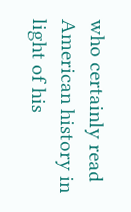who certainly read American history in light of his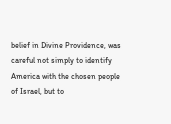belief in Divine Providence, was careful not simply to identify America with the chosen people of Israel, but to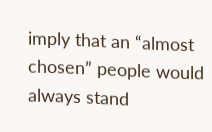imply that an “almost chosen” people would always stand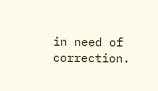in need of correction.